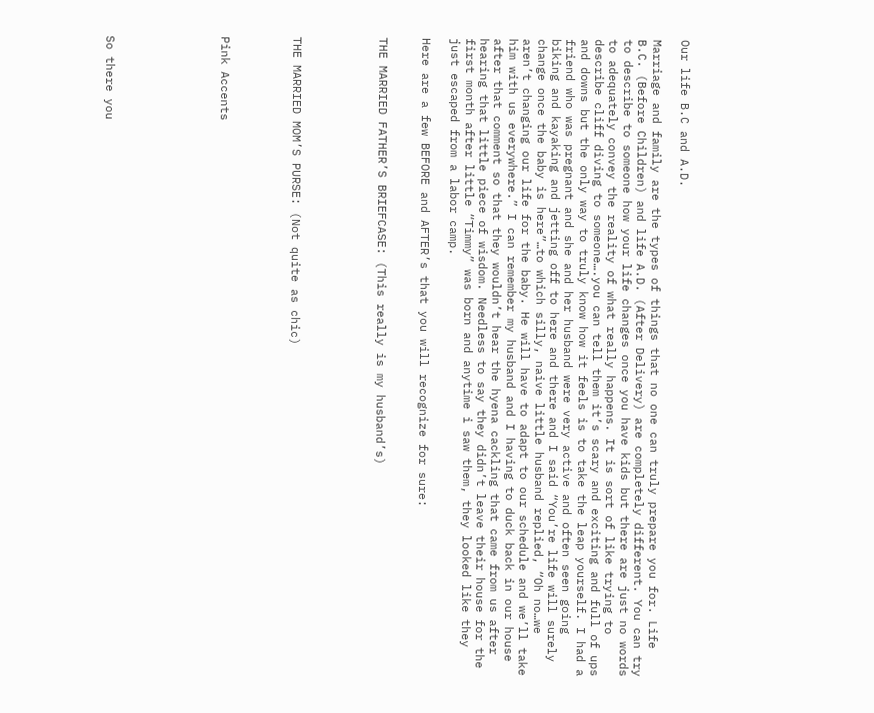Our life B.C and A.D.

Marriage and family are the types of things that no one can truly prepare you for. Life B.C. (Before Children) and life A.D. (After Delivery) are completely different. You can try to describe to someone how your life changes once you have kids but there are just no words to adequately convey the reality of what really happens. It is sort of like trying to describe cliff diving to someone….you can tell them it’s scary and exciting and full of ups and downs but the only way to truly know how it feels is to take the leap yourself. I had a friend who was pregnant and she and her husband were very active and often seen going biking and kayaking and jetting off to here and there and I said “You’re life will surely change once the baby is here”…to which silly, naive little husband replied, “Oh no…we aren’t changing our life for the baby. He will have to adapt to our schedule and we’ll take him with us everywhere.” I can remember my husband and I having to duck back in our house after that comment so that they wouldn’t hear the hyena cackling that came from us after hearing that little piece of wisdom. Needless to say they didn’t leave their house for the first month after little “Timmy” was born and anytime i saw them, they looked like they just escaped from a labor camp.

Here are a few BEFORE and AFTER’s that you will recognize for sure:


THE MARRIED FATHER’S BRIEFCASE: (This really is my husband’s)





THE MARRIED MOM’S PURSE: (Not quite as chic)




Pink Accents







So there you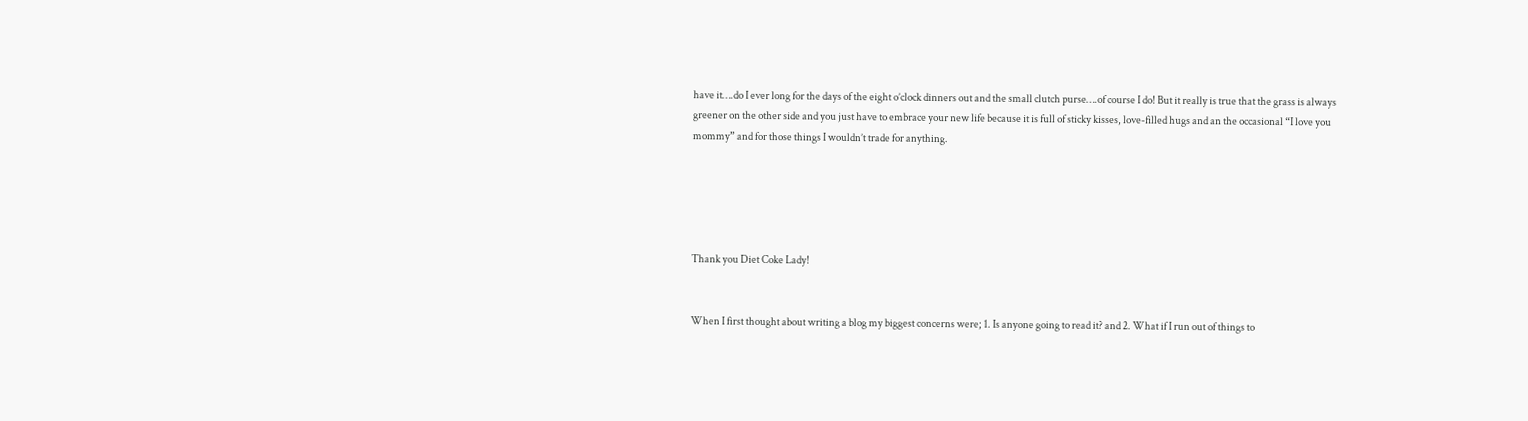have it….do I ever long for the days of the eight o’clock dinners out and the small clutch purse….of course I do! But it really is true that the grass is always greener on the other side and you just have to embrace your new life because it is full of sticky kisses, love-filled hugs and an the occasional “I love you mommy” and for those things I wouldn’t trade for anything.





Thank you Diet Coke Lady!


When I first thought about writing a blog my biggest concerns were; 1. Is anyone going to read it? and 2. What if I run out of things to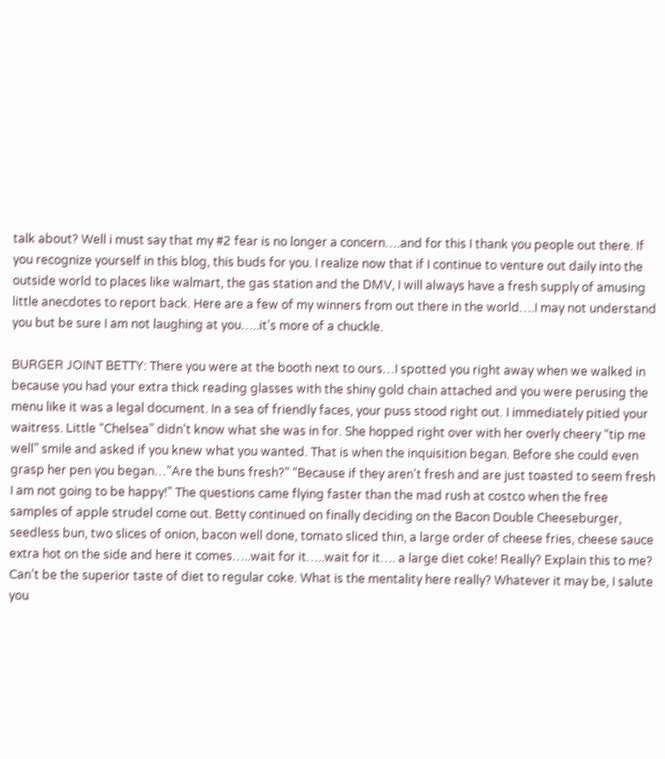talk about? Well i must say that my #2 fear is no longer a concern….and for this I thank you people out there. If you recognize yourself in this blog, this buds for you. I realize now that if I continue to venture out daily into the outside world to places like walmart, the gas station and the DMV, I will always have a fresh supply of amusing little anecdotes to report back. Here are a few of my winners from out there in the world….I may not understand you but be sure I am not laughing at you…..it’s more of a chuckle.

BURGER JOINT BETTY: There you were at the booth next to ours…I spotted you right away when we walked in because you had your extra thick reading glasses with the shiny gold chain attached and you were perusing the menu like it was a legal document. In a sea of friendly faces, your puss stood right out. I immediately pitied your waitress. Little “Chelsea” didn’t know what she was in for. She hopped right over with her overly cheery “tip me well” smile and asked if you knew what you wanted. That is when the inquisition began. Before she could even grasp her pen you began…”Are the buns fresh?” “Because if they aren’t fresh and are just toasted to seem fresh I am not going to be happy!” The questions came flying faster than the mad rush at costco when the free samples of apple strudel come out. Betty continued on finally deciding on the Bacon Double Cheeseburger, seedless bun, two slices of onion, bacon well done, tomato sliced thin, a large order of cheese fries, cheese sauce extra hot on the side and here it comes…..wait for it…..wait for it…. a large diet coke! Really? Explain this to me? Can’t be the superior taste of diet to regular coke. What is the mentality here really? Whatever it may be, I salute you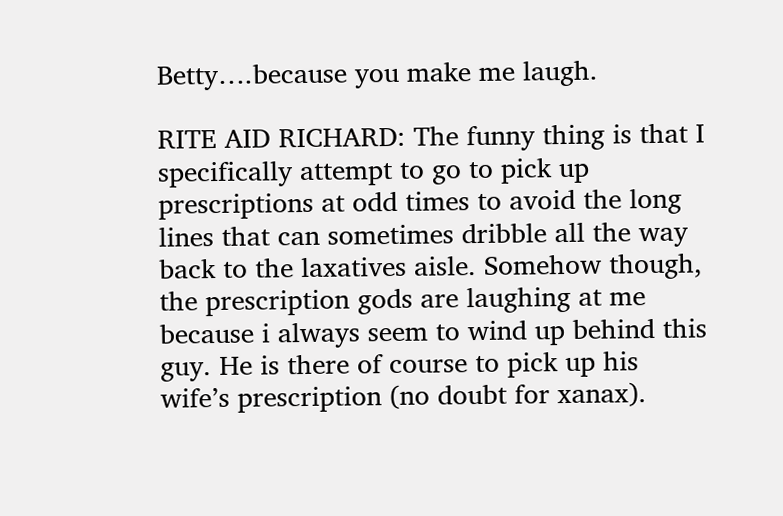Betty….because you make me laugh.

RITE AID RICHARD: The funny thing is that I specifically attempt to go to pick up prescriptions at odd times to avoid the long lines that can sometimes dribble all the way back to the laxatives aisle. Somehow though, the prescription gods are laughing at me because i always seem to wind up behind this guy. He is there of course to pick up his wife’s prescription (no doubt for xanax).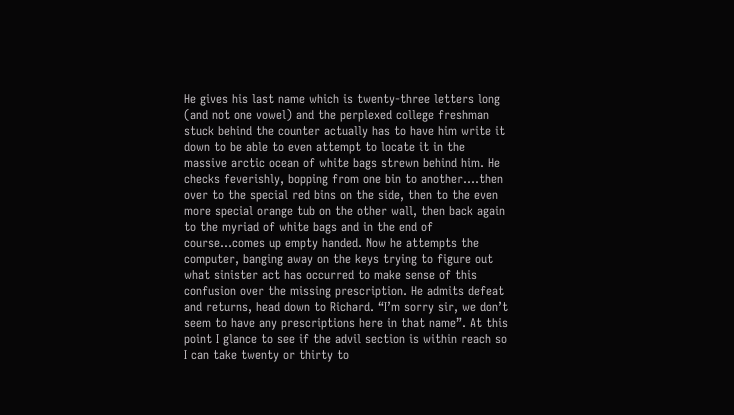He gives his last name which is twenty-three letters long (and not one vowel) and the perplexed college freshman stuck behind the counter actually has to have him write it down to be able to even attempt to locate it in the massive arctic ocean of white bags strewn behind him. He checks feverishly, bopping from one bin to another….then over to the special red bins on the side, then to the even more special orange tub on the other wall, then back again to the myriad of white bags and in the end of course…comes up empty handed. Now he attempts the computer, banging away on the keys trying to figure out what sinister act has occurred to make sense of this confusion over the missing prescription. He admits defeat and returns, head down to Richard. “I’m sorry sir, we don’t seem to have any prescriptions here in that name”. At this point I glance to see if the advil section is within reach so I can take twenty or thirty to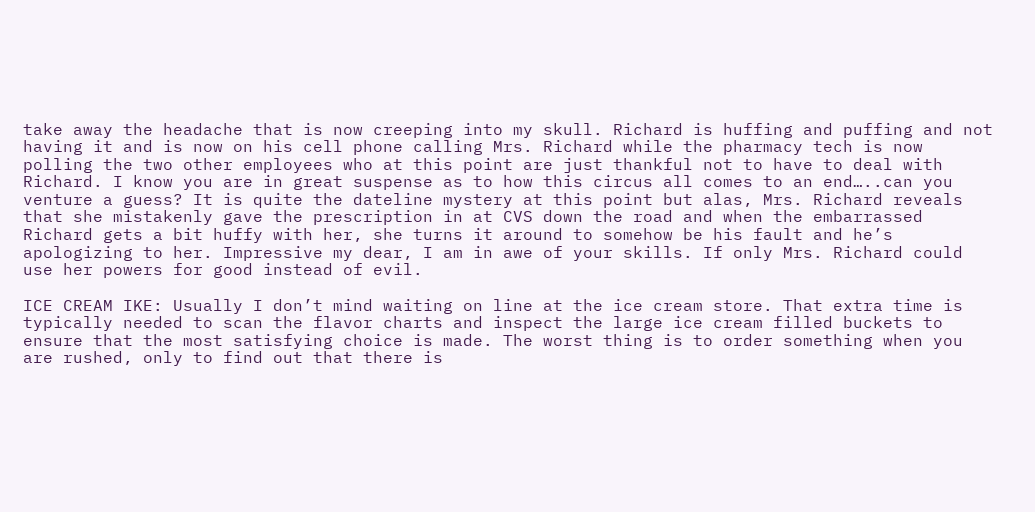take away the headache that is now creeping into my skull. Richard is huffing and puffing and not having it and is now on his cell phone calling Mrs. Richard while the pharmacy tech is now polling the two other employees who at this point are just thankful not to have to deal with Richard. I know you are in great suspense as to how this circus all comes to an end…..can you venture a guess? It is quite the dateline mystery at this point but alas, Mrs. Richard reveals that she mistakenly gave the prescription in at CVS down the road and when the embarrassed Richard gets a bit huffy with her, she turns it around to somehow be his fault and he’s apologizing to her. Impressive my dear, I am in awe of your skills. If only Mrs. Richard could use her powers for good instead of evil.

ICE CREAM IKE: Usually I don’t mind waiting on line at the ice cream store. That extra time is typically needed to scan the flavor charts and inspect the large ice cream filled buckets to ensure that the most satisfying choice is made. The worst thing is to order something when you are rushed, only to find out that there is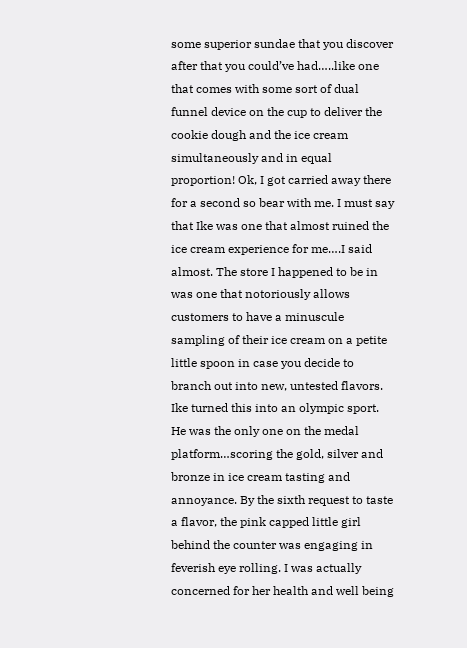some superior sundae that you discover after that you could’ve had…..like one that comes with some sort of dual funnel device on the cup to deliver the cookie dough and the ice cream simultaneously and in equal proportion! Ok, I got carried away there for a second so bear with me. I must say that Ike was one that almost ruined the ice cream experience for me….I said almost. The store I happened to be in was one that notoriously allows customers to have a minuscule sampling of their ice cream on a petite little spoon in case you decide to branch out into new, untested flavors. Ike turned this into an olympic sport. He was the only one on the medal platform…scoring the gold, silver and bronze in ice cream tasting and annoyance. By the sixth request to taste a flavor, the pink capped little girl behind the counter was engaging in feverish eye rolling. I was actually concerned for her health and well being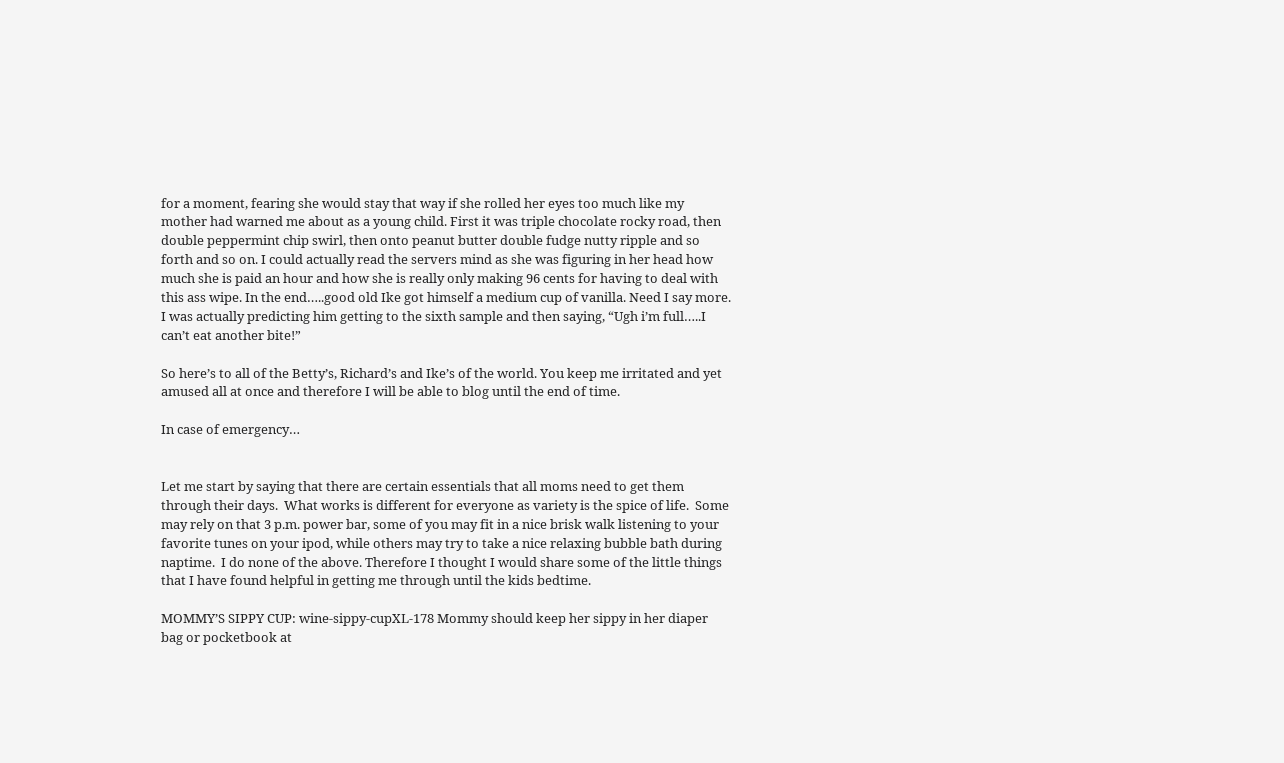for a moment, fearing she would stay that way if she rolled her eyes too much like my mother had warned me about as a young child. First it was triple chocolate rocky road, then double peppermint chip swirl, then onto peanut butter double fudge nutty ripple and so forth and so on. I could actually read the servers mind as she was figuring in her head how much she is paid an hour and how she is really only making 96 cents for having to deal with this ass wipe. In the end…..good old Ike got himself a medium cup of vanilla. Need I say more. I was actually predicting him getting to the sixth sample and then saying, “Ugh i’m full…..I can’t eat another bite!”

So here’s to all of the Betty’s, Richard’s and Ike’s of the world. You keep me irritated and yet amused all at once and therefore I will be able to blog until the end of time.

In case of emergency…


Let me start by saying that there are certain essentials that all moms need to get them through their days.  What works is different for everyone as variety is the spice of life.  Some may rely on that 3 p.m. power bar, some of you may fit in a nice brisk walk listening to your favorite tunes on your ipod, while others may try to take a nice relaxing bubble bath during naptime.  I do none of the above. Therefore I thought I would share some of the little things that I have found helpful in getting me through until the kids bedtime.

MOMMY’S SIPPY CUP: wine-sippy-cupXL-178 Mommy should keep her sippy in her diaper bag or pocketbook at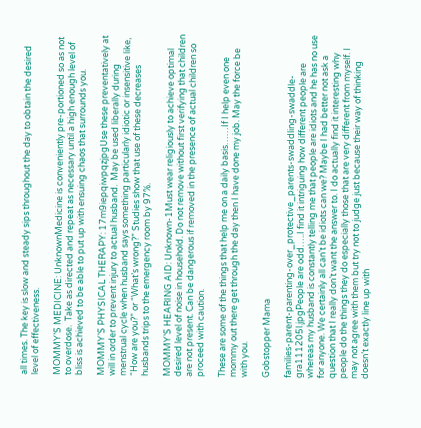all times. The key is slow and steady sips throughout the day to obtain the desired level of effectiveness.

MOMMY’S MEDICINE: UnknownMedicine is conveniently pre-portioned so as not to overdose.  Take as directed and repeat as necessary until a high enough level of bliss is achieved to be able to put up with ensuing chaos that surrounds you.

MOMMY’S PHYSICAL THERAPY: 17m9iepqiwpqzjpgUse these preventatively at will in order to prevent injury to actual husband.  May be used liberally during menstrual cycle when husband says something particularly idiotic or insensitive like, “How are you?” or “What’s wrong?” Studies show that use of these decreases husbands trips to the emergency room by 97%.

MOMMY’S HEARING AID: Unknown-1Must wear religiously to achieve optimal desired level of noise in household. Do not remove without first verifying that children are not present. Can be dangerous if removed in the presence of actual children so proceed with caution.

These are some of the things that help me on a daily basis……If I help even one mommy out there get through the day then I have done my job. May the force be with you.

Gobstopper Mama

families-parent-parenting-over_protective_parents-swaddling-swaddle-gra111205l.jpgPeople are odd…..I find it intriguing how different people are whereas my husband is constantly telling me that people are idiots and he has no use for anyone. We certainly all can’t be idiots can we? Maybe I had better not ask a question that I really don’t want the answer to. I do actually find it interesting why people do the things they do especially those that are very different from myself. I may not agree with them but try not to judge just because their way of thinking doesn’t exactly line up with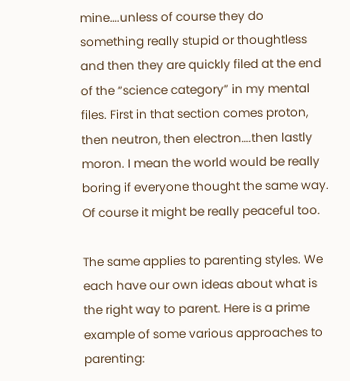mine….unless of course they do something really stupid or thoughtless and then they are quickly filed at the end of the “science category” in my mental files. First in that section comes proton, then neutron, then electron….then lastly moron. I mean the world would be really boring if everyone thought the same way. Of course it might be really peaceful too.

The same applies to parenting styles. We each have our own ideas about what is the right way to parent. Here is a prime example of some various approaches to parenting: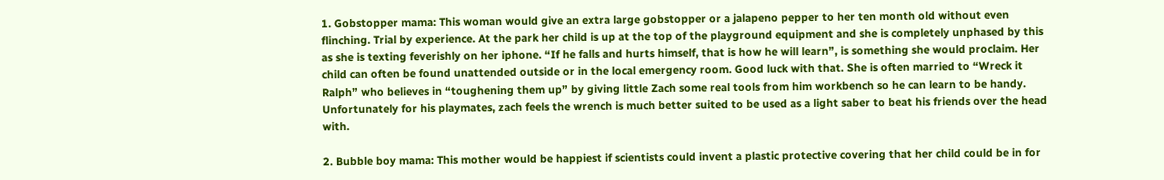1. Gobstopper mama: This woman would give an extra large gobstopper or a jalapeno pepper to her ten month old without even flinching. Trial by experience. At the park her child is up at the top of the playground equipment and she is completely unphased by this as she is texting feverishly on her iphone. “If he falls and hurts himself, that is how he will learn”, is something she would proclaim. Her child can often be found unattended outside or in the local emergency room. Good luck with that. She is often married to “Wreck it Ralph” who believes in “toughening them up” by giving little Zach some real tools from him workbench so he can learn to be handy. Unfortunately for his playmates, zach feels the wrench is much better suited to be used as a light saber to beat his friends over the head with.

2. Bubble boy mama: This mother would be happiest if scientists could invent a plastic protective covering that her child could be in for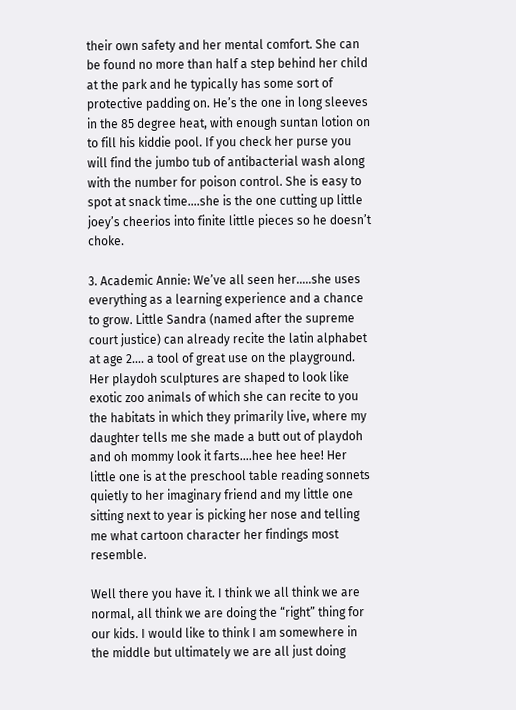their own safety and her mental comfort. She can be found no more than half a step behind her child at the park and he typically has some sort of protective padding on. He’s the one in long sleeves in the 85 degree heat, with enough suntan lotion on to fill his kiddie pool. If you check her purse you will find the jumbo tub of antibacterial wash along with the number for poison control. She is easy to spot at snack time….she is the one cutting up little joey’s cheerios into finite little pieces so he doesn’t choke.

3. Academic Annie: We’ve all seen her…..she uses everything as a learning experience and a chance to grow. Little Sandra (named after the supreme court justice) can already recite the latin alphabet at age 2…. a tool of great use on the playground. Her playdoh sculptures are shaped to look like exotic zoo animals of which she can recite to you the habitats in which they primarily live, where my daughter tells me she made a butt out of playdoh and oh mommy look it farts….hee hee hee! Her little one is at the preschool table reading sonnets quietly to her imaginary friend and my little one sitting next to year is picking her nose and telling me what cartoon character her findings most resemble.

Well there you have it. I think we all think we are normal, all think we are doing the “right” thing for our kids. I would like to think I am somewhere in the middle but ultimately we are all just doing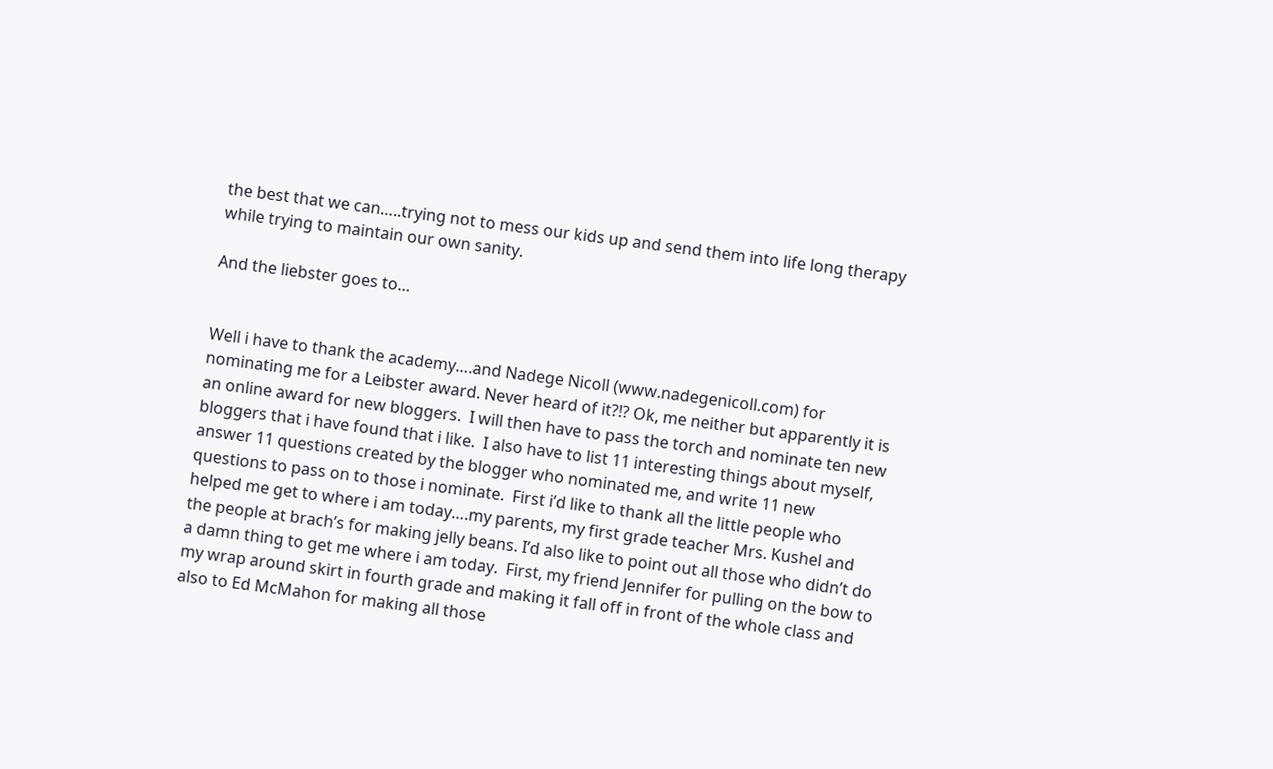the best that we can…..trying not to mess our kids up and send them into life long therapy while trying to maintain our own sanity.

And the liebster goes to…


Well i have to thank the academy….and Nadege Nicoll (www.nadegenicoll.com) for nominating me for a Leibster award. Never heard of it?!? Ok, me neither but apparently it is an online award for new bloggers.  I will then have to pass the torch and nominate ten new bloggers that i have found that i like.  I also have to list 11 interesting things about myself, answer 11 questions created by the blogger who nominated me, and write 11 new questions to pass on to those i nominate.  First i’d like to thank all the little people who helped me get to where i am today….my parents, my first grade teacher Mrs. Kushel and the people at brach’s for making jelly beans. I’d also like to point out all those who didn’t do a damn thing to get me where i am today.  First, my friend Jennifer for pulling on the bow to my wrap around skirt in fourth grade and making it fall off in front of the whole class and also to Ed McMahon for making all those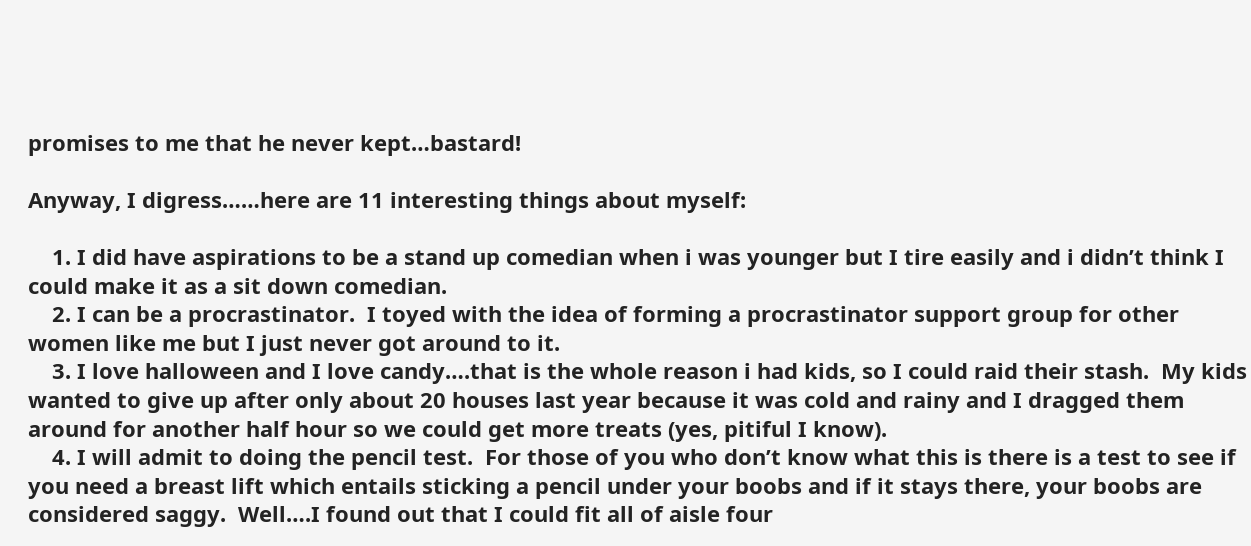promises to me that he never kept…bastard!

Anyway, I digress……here are 11 interesting things about myself:

    1. I did have aspirations to be a stand up comedian when i was younger but I tire easily and i didn’t think I could make it as a sit down comedian.
    2. I can be a procrastinator.  I toyed with the idea of forming a procrastinator support group for other women like me but I just never got around to it.
    3. I love halloween and I love candy….that is the whole reason i had kids, so I could raid their stash.  My kids wanted to give up after only about 20 houses last year because it was cold and rainy and I dragged them around for another half hour so we could get more treats (yes, pitiful I know).
    4. I will admit to doing the pencil test.  For those of you who don’t know what this is there is a test to see if you need a breast lift which entails sticking a pencil under your boobs and if it stays there, your boobs are considered saggy.  Well….I found out that I could fit all of aisle four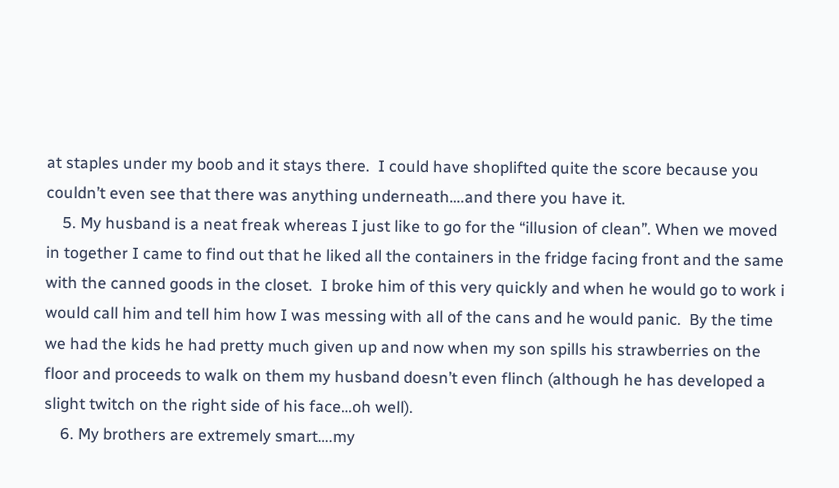at staples under my boob and it stays there.  I could have shoplifted quite the score because you couldn’t even see that there was anything underneath….and there you have it.
    5. My husband is a neat freak whereas I just like to go for the “illusion of clean”. When we moved in together I came to find out that he liked all the containers in the fridge facing front and the same with the canned goods in the closet.  I broke him of this very quickly and when he would go to work i would call him and tell him how I was messing with all of the cans and he would panic.  By the time we had the kids he had pretty much given up and now when my son spills his strawberries on the floor and proceeds to walk on them my husband doesn’t even flinch (although he has developed a slight twitch on the right side of his face…oh well).
    6. My brothers are extremely smart….my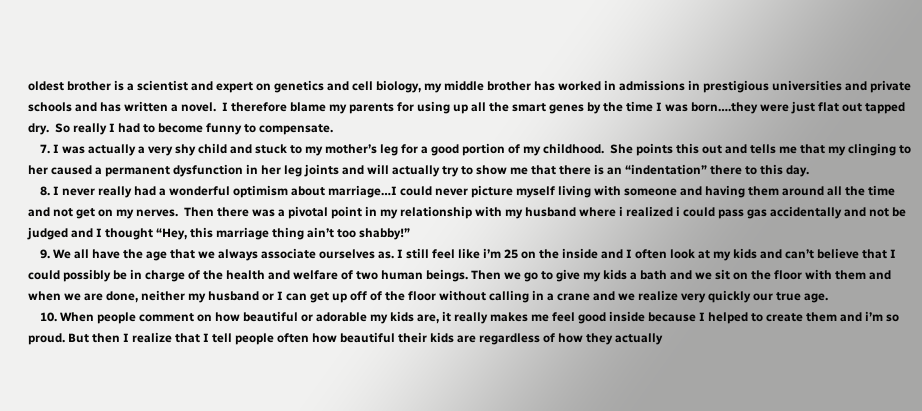oldest brother is a scientist and expert on genetics and cell biology, my middle brother has worked in admissions in prestigious universities and private schools and has written a novel.  I therefore blame my parents for using up all the smart genes by the time I was born….they were just flat out tapped dry.  So really I had to become funny to compensate.
    7. I was actually a very shy child and stuck to my mother’s leg for a good portion of my childhood.  She points this out and tells me that my clinging to her caused a permanent dysfunction in her leg joints and will actually try to show me that there is an “indentation” there to this day.
    8. I never really had a wonderful optimism about marriage…I could never picture myself living with someone and having them around all the time and not get on my nerves.  Then there was a pivotal point in my relationship with my husband where i realized i could pass gas accidentally and not be judged and I thought “Hey, this marriage thing ain’t too shabby!”
    9. We all have the age that we always associate ourselves as. I still feel like i’m 25 on the inside and I often look at my kids and can’t believe that I could possibly be in charge of the health and welfare of two human beings. Then we go to give my kids a bath and we sit on the floor with them and when we are done, neither my husband or I can get up off of the floor without calling in a crane and we realize very quickly our true age.
    10. When people comment on how beautiful or adorable my kids are, it really makes me feel good inside because I helped to create them and i’m so proud. But then I realize that I tell people often how beautiful their kids are regardless of how they actually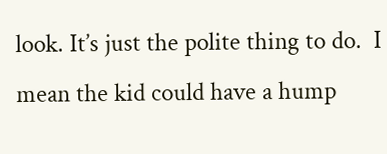look. It’s just the polite thing to do.  I mean the kid could have a hump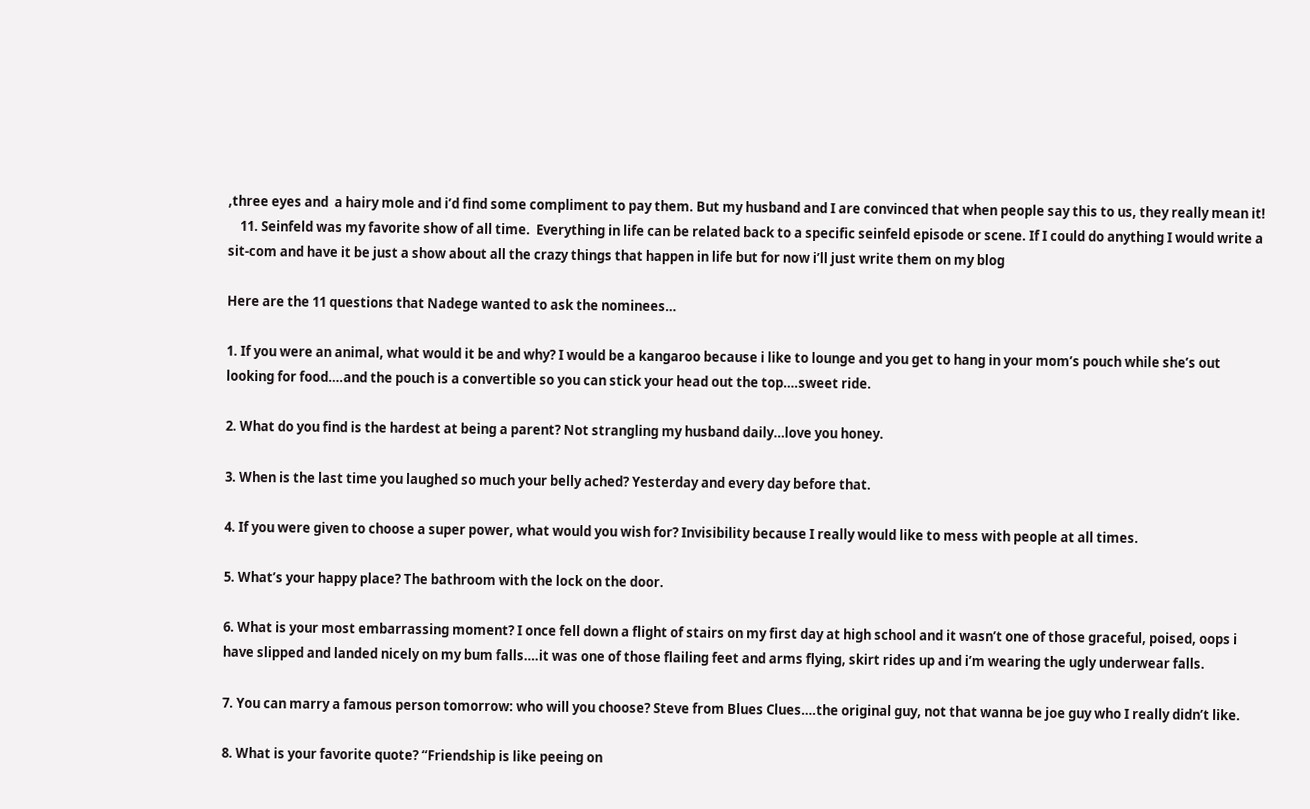,three eyes and  a hairy mole and i’d find some compliment to pay them. But my husband and I are convinced that when people say this to us, they really mean it!
    11. Seinfeld was my favorite show of all time.  Everything in life can be related back to a specific seinfeld episode or scene. If I could do anything I would write a sit-com and have it be just a show about all the crazy things that happen in life but for now i’ll just write them on my blog

Here are the 11 questions that Nadege wanted to ask the nominees…

1. If you were an animal, what would it be and why? I would be a kangaroo because i like to lounge and you get to hang in your mom’s pouch while she’s out looking for food….and the pouch is a convertible so you can stick your head out the top….sweet ride.

2. What do you find is the hardest at being a parent? Not strangling my husband daily…love you honey.

3. When is the last time you laughed so much your belly ached? Yesterday and every day before that.

4. If you were given to choose a super power, what would you wish for? Invisibility because I really would like to mess with people at all times.

5. What’s your happy place? The bathroom with the lock on the door.

6. What is your most embarrassing moment? I once fell down a flight of stairs on my first day at high school and it wasn’t one of those graceful, poised, oops i have slipped and landed nicely on my bum falls….it was one of those flailing feet and arms flying, skirt rides up and i’m wearing the ugly underwear falls.

7. You can marry a famous person tomorrow: who will you choose? Steve from Blues Clues….the original guy, not that wanna be joe guy who I really didn’t like.

8. What is your favorite quote? “Friendship is like peeing on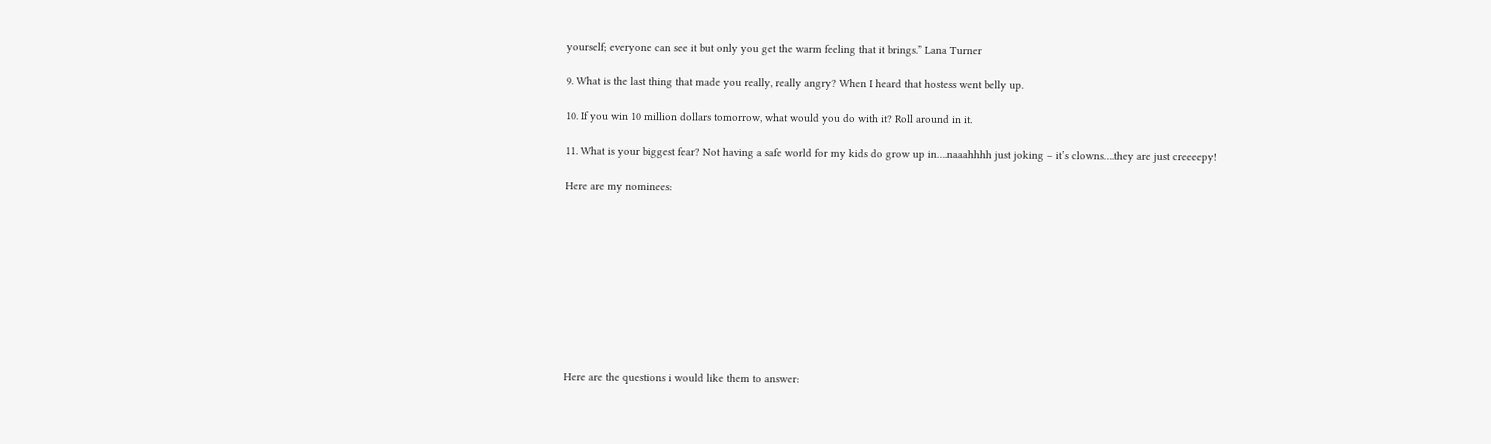yourself; everyone can see it but only you get the warm feeling that it brings.” Lana Turner

9. What is the last thing that made you really, really angry? When I heard that hostess went belly up.

10. If you win 10 million dollars tomorrow, what would you do with it? Roll around in it.

11. What is your biggest fear? Not having a safe world for my kids do grow up in….naaahhhh just joking – it’s clowns….they are just creeeepy!

Here are my nominees:










Here are the questions i would like them to answer: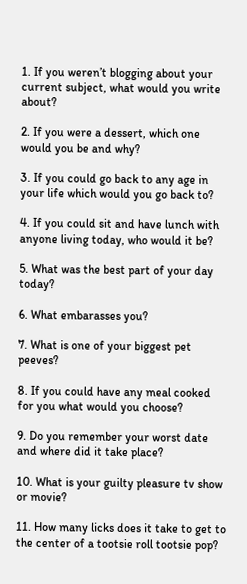1. If you weren’t blogging about your current subject, what would you write about?

2. If you were a dessert, which one would you be and why?

3. If you could go back to any age in your life which would you go back to?

4. If you could sit and have lunch with anyone living today, who would it be?

5. What was the best part of your day today?

6. What embarasses you?

7. What is one of your biggest pet peeves?

8. If you could have any meal cooked for you what would you choose?

9. Do you remember your worst date and where did it take place?

10. What is your guilty pleasure tv show or movie?

11. How many licks does it take to get to the center of a tootsie roll tootsie pop?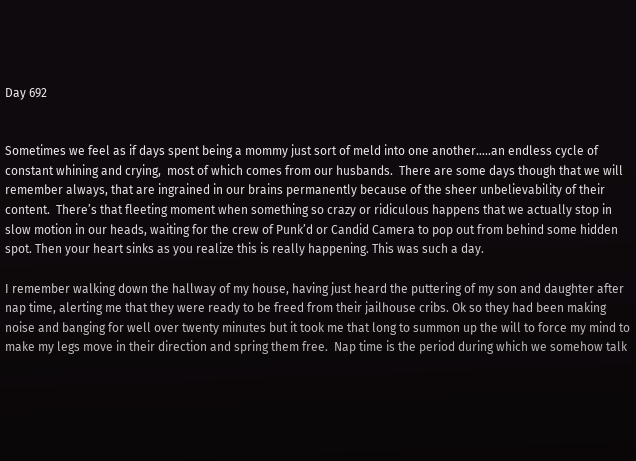Day 692


Sometimes we feel as if days spent being a mommy just sort of meld into one another…..an endless cycle of constant whining and crying,  most of which comes from our husbands.  There are some days though that we will remember always, that are ingrained in our brains permanently because of the sheer unbelievability of their content.  There’s that fleeting moment when something so crazy or ridiculous happens that we actually stop in slow motion in our heads, waiting for the crew of Punk’d or Candid Camera to pop out from behind some hidden spot. Then your heart sinks as you realize this is really happening. This was such a day.

I remember walking down the hallway of my house, having just heard the puttering of my son and daughter after nap time, alerting me that they were ready to be freed from their jailhouse cribs. Ok so they had been making noise and banging for well over twenty minutes but it took me that long to summon up the will to force my mind to make my legs move in their direction and spring them free.  Nap time is the period during which we somehow talk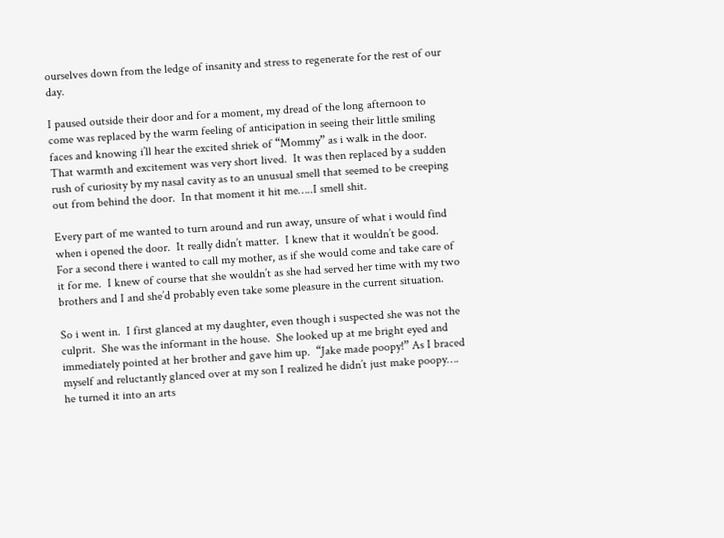ourselves down from the ledge of insanity and stress to regenerate for the rest of our day.

I paused outside their door and for a moment, my dread of the long afternoon to come was replaced by the warm feeling of anticipation in seeing their little smiling faces and knowing i’ll hear the excited shriek of “Mommy” as i walk in the door. That warmth and excitement was very short lived.  It was then replaced by a sudden rush of curiosity by my nasal cavity as to an unusual smell that seemed to be creeping out from behind the door.  In that moment it hit me…..I smell shit.

Every part of me wanted to turn around and run away, unsure of what i would find when i opened the door.  It really didn’t matter.  I knew that it wouldn’t be good.  For a second there i wanted to call my mother, as if she would come and take care of it for me.  I knew of course that she wouldn’t as she had served her time with my two brothers and I and she’d probably even take some pleasure in the current situation.

So i went in.  I first glanced at my daughter, even though i suspected she was not the culprit.  She was the informant in the house.  She looked up at me bright eyed and immediately pointed at her brother and gave him up.  “Jake made poopy!” As I braced myself and reluctantly glanced over at my son I realized he didn’t just make poopy…. he turned it into an arts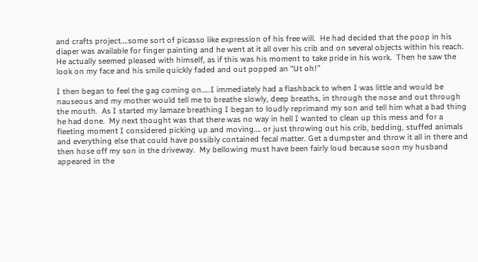and crafts project….some sort of picasso like expression of his free will.  He had decided that the poop in his diaper was available for finger painting and he went at it all over his crib and on several objects within his reach.  He actually seemed pleased with himself, as if this was his moment to take pride in his work.  Then he saw the look on my face and his smile quickly faded and out popped an “Ut oh!”

I then began to feel the gag coming on…..I immediately had a flashback to when I was little and would be nauseous and my mother would tell me to breathe slowly, deep breaths, in through the nose and out through the mouth.  As I started my lamaze breathing I began to loudly reprimand my son and tell him what a bad thing he had done.  My next thought was that there was no way in hell I wanted to clean up this mess and for a fleeting moment I considered picking up and moving…. or just throwing out his crib, bedding, stuffed animals and everything else that could have possibly contained fecal matter. Get a dumpster and throw it all in there and then hose off my son in the driveway.  My bellowing must have been fairly loud because soon my husband appeared in the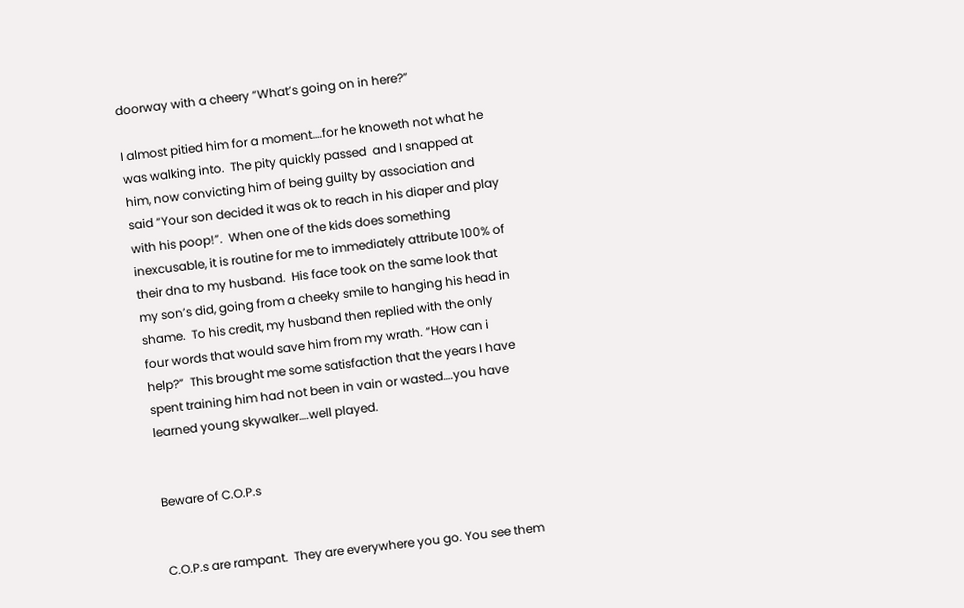doorway with a cheery “What’s going on in here?”

I almost pitied him for a moment….for he knoweth not what he was walking into.  The pity quickly passed  and I snapped at him, now convicting him of being guilty by association and said “Your son decided it was ok to reach in his diaper and play with his poop!”.  When one of the kids does something inexcusable, it is routine for me to immediately attribute 100% of their dna to my husband.  His face took on the same look that my son’s did, going from a cheeky smile to hanging his head in shame.  To his credit, my husband then replied with the only four words that would save him from my wrath. “How can i help?”  This brought me some satisfaction that the years I have spent training him had not been in vain or wasted….you have learned young skywalker….well played.


Beware of C.O.P.s


C.O.P.s are rampant.  They are everywhere you go. You see them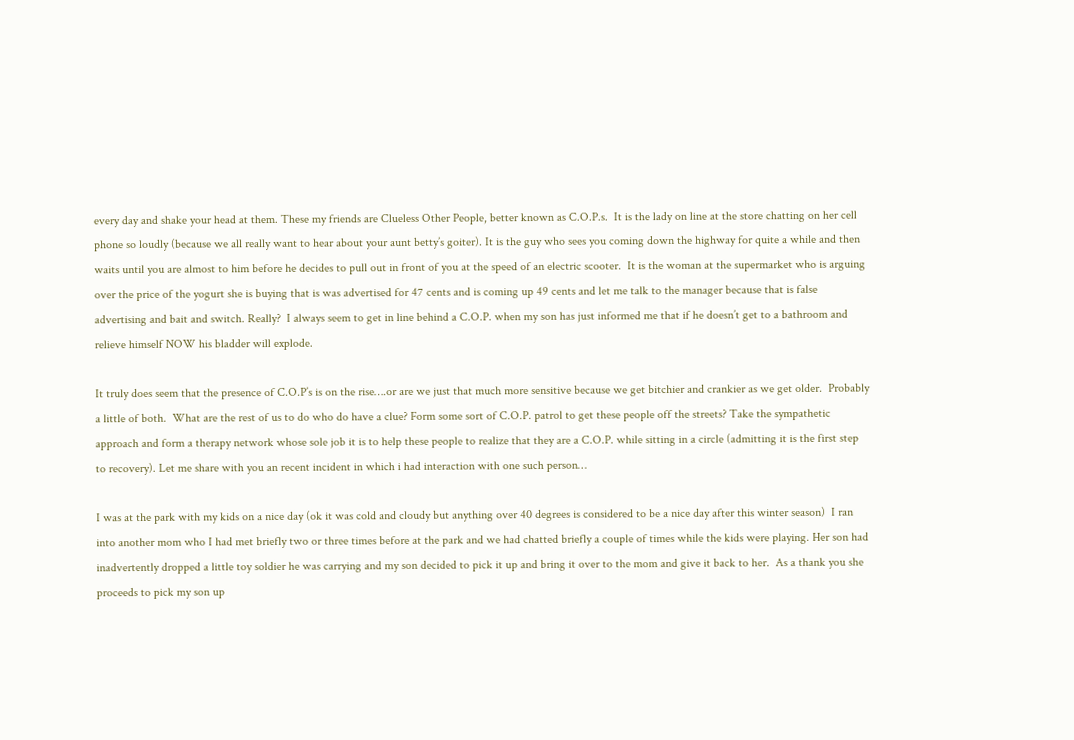every day and shake your head at them. These my friends are Clueless Other People, better known as C.O.P.s.  It is the lady on line at the store chatting on her cell phone so loudly (because we all really want to hear about your aunt betty’s goiter). It is the guy who sees you coming down the highway for quite a while and then waits until you are almost to him before he decides to pull out in front of you at the speed of an electric scooter.  It is the woman at the supermarket who is arguing over the price of the yogurt she is buying that is was advertised for 47 cents and is coming up 49 cents and let me talk to the manager because that is false advertising and bait and switch. Really?  I always seem to get in line behind a C.O.P. when my son has just informed me that if he doesn’t get to a bathroom and relieve himself NOW his bladder will explode.

It truly does seem that the presence of C.O.P’s is on the rise….or are we just that much more sensitive because we get bitchier and crankier as we get older.  Probably a little of both.  What are the rest of us to do who do have a clue? Form some sort of C.O.P. patrol to get these people off the streets? Take the sympathetic approach and form a therapy network whose sole job it is to help these people to realize that they are a C.O.P. while sitting in a circle (admitting it is the first step to recovery). Let me share with you an recent incident in which i had interaction with one such person…

I was at the park with my kids on a nice day (ok it was cold and cloudy but anything over 40 degrees is considered to be a nice day after this winter season)  I ran into another mom who I had met briefly two or three times before at the park and we had chatted briefly a couple of times while the kids were playing. Her son had inadvertently dropped a little toy soldier he was carrying and my son decided to pick it up and bring it over to the mom and give it back to her.  As a thank you she proceeds to pick my son up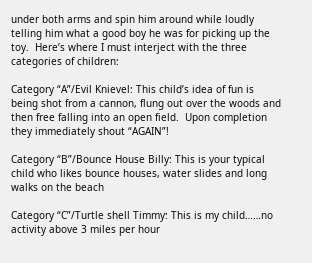under both arms and spin him around while loudly telling him what a good boy he was for picking up the toy.  Here’s where I must interject with the three categories of children:

Category “A”/Evil Knievel: This child’s idea of fun is being shot from a cannon, flung out over the woods and then free falling into an open field.  Upon completion they immediately shout “AGAIN”!

Category “B”/Bounce House Billy: This is your typical child who likes bounce houses, water slides and long walks on the beach

Category “C”/Turtle shell Timmy: This is my child……no activity above 3 miles per hour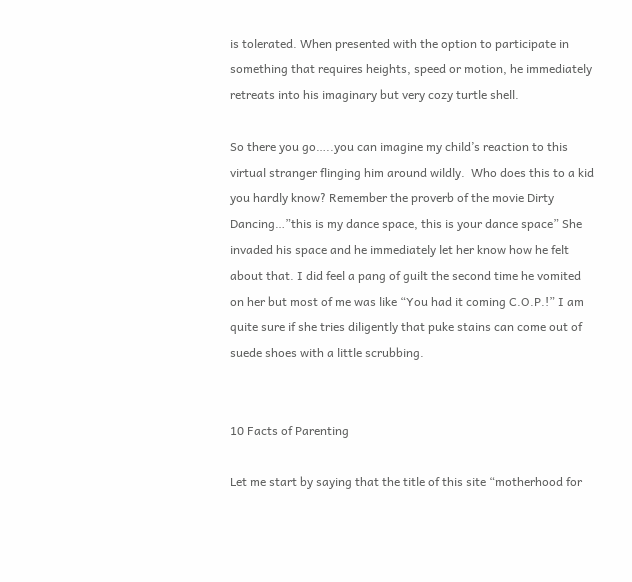is tolerated. When presented with the option to participate in something that requires heights, speed or motion, he immediately retreats into his imaginary but very cozy turtle shell.

So there you go…..you can imagine my child’s reaction to this virtual stranger flinging him around wildly.  Who does this to a kid you hardly know? Remember the proverb of the movie Dirty Dancing…”this is my dance space, this is your dance space” She invaded his space and he immediately let her know how he felt about that. I did feel a pang of guilt the second time he vomited on her but most of me was like “You had it coming C.O.P.!” I am quite sure if she tries diligently that puke stains can come out of suede shoes with a little scrubbing.


10 Facts of Parenting

Let me start by saying that the title of this site “motherhood for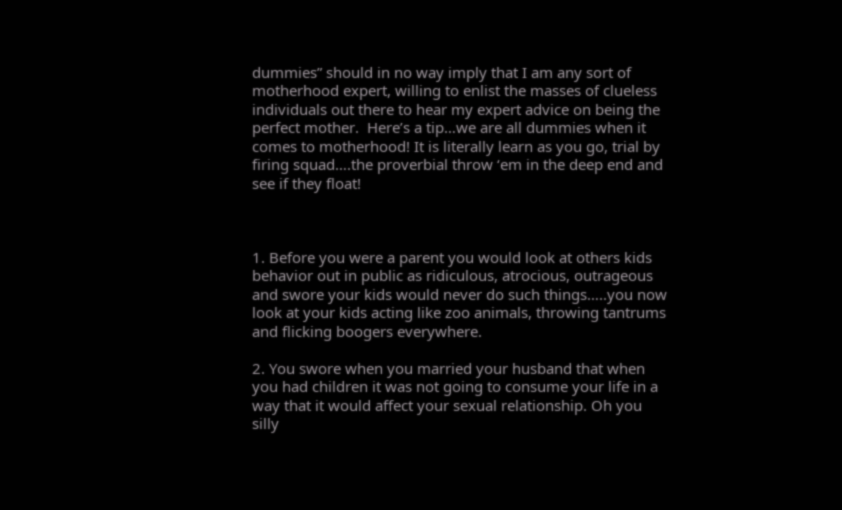dummies” should in no way imply that I am any sort of motherhood expert, willing to enlist the masses of clueless individuals out there to hear my expert advice on being the perfect mother.  Here’s a tip…we are all dummies when it comes to motherhood! It is literally learn as you go, trial by firing squad….the proverbial throw ‘em in the deep end and see if they float!



1. Before you were a parent you would look at others kids behavior out in public as ridiculous, atrocious, outrageous and swore your kids would never do such things…..you now look at your kids acting like zoo animals, throwing tantrums and flicking boogers everywhere.

2. You swore when you married your husband that when you had children it was not going to consume your life in a way that it would affect your sexual relationship. Oh you silly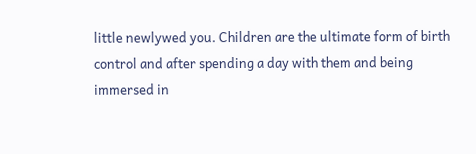little newlywed you. Children are the ultimate form of birth control and after spending a day with them and being immersed in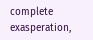complete exasperation,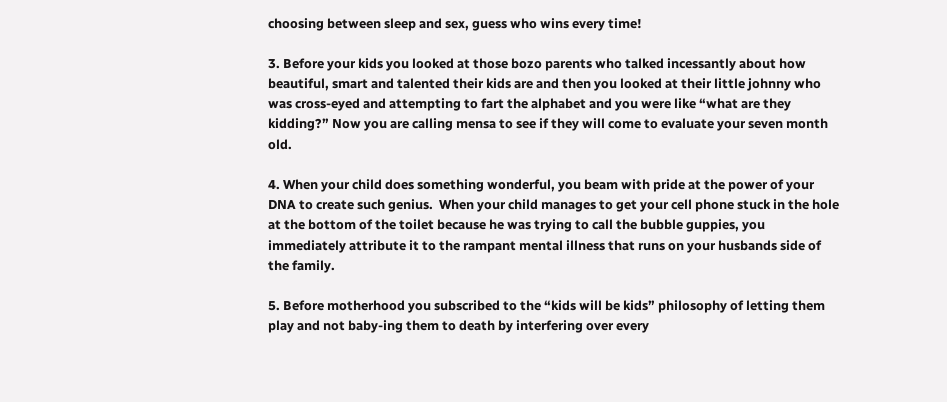choosing between sleep and sex, guess who wins every time!

3. Before your kids you looked at those bozo parents who talked incessantly about how beautiful, smart and talented their kids are and then you looked at their little johnny who was cross-eyed and attempting to fart the alphabet and you were like “what are they kidding?” Now you are calling mensa to see if they will come to evaluate your seven month old.

4. When your child does something wonderful, you beam with pride at the power of your DNA to create such genius.  When your child manages to get your cell phone stuck in the hole at the bottom of the toilet because he was trying to call the bubble guppies, you immediately attribute it to the rampant mental illness that runs on your husbands side of the family.

5. Before motherhood you subscribed to the “kids will be kids” philosophy of letting them play and not baby-ing them to death by interfering over every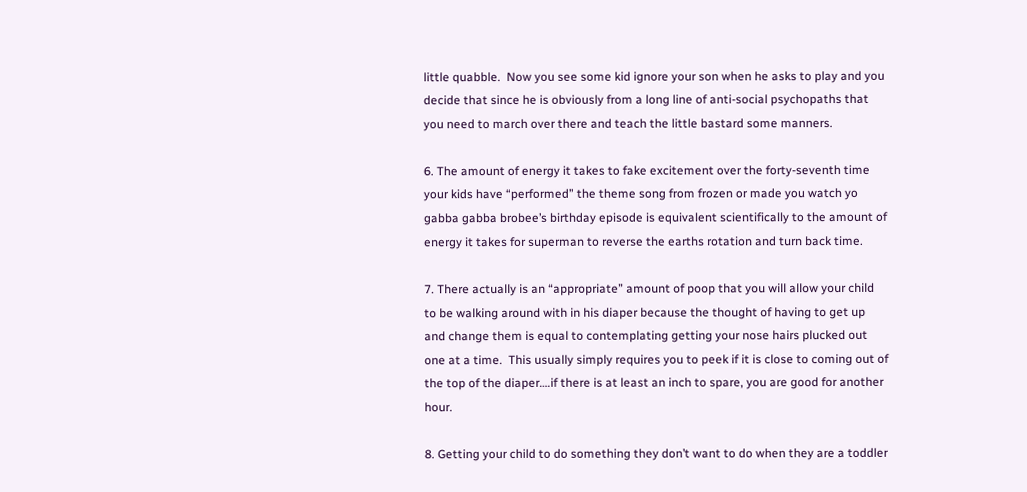little quabble.  Now you see some kid ignore your son when he asks to play and you decide that since he is obviously from a long line of anti-social psychopaths that you need to march over there and teach the little bastard some manners.

6. The amount of energy it takes to fake excitement over the forty-seventh time your kids have “performed” the theme song from frozen or made you watch yo gabba gabba brobee’s birthday episode is equivalent scientifically to the amount of energy it takes for superman to reverse the earths rotation and turn back time.

7. There actually is an “appropriate” amount of poop that you will allow your child to be walking around with in his diaper because the thought of having to get up and change them is equal to contemplating getting your nose hairs plucked out one at a time.  This usually simply requires you to peek if it is close to coming out of the top of the diaper….if there is at least an inch to spare, you are good for another hour.

8. Getting your child to do something they don’t want to do when they are a toddler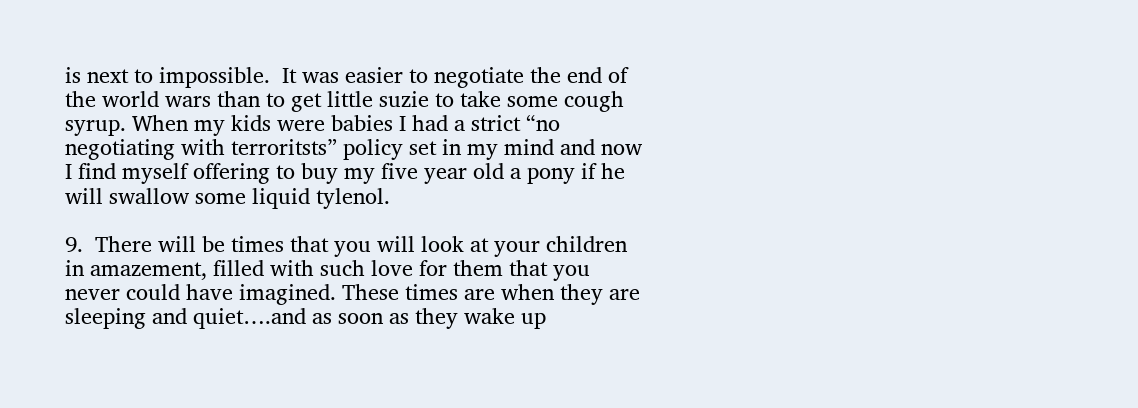is next to impossible.  It was easier to negotiate the end of the world wars than to get little suzie to take some cough syrup. When my kids were babies I had a strict “no negotiating with terroritsts” policy set in my mind and now I find myself offering to buy my five year old a pony if he will swallow some liquid tylenol.

9.  There will be times that you will look at your children in amazement, filled with such love for them that you never could have imagined. These times are when they are sleeping and quiet….and as soon as they wake up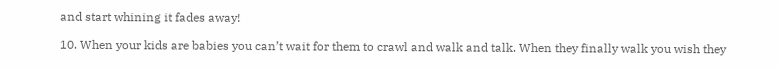and start whining it fades away!

10. When your kids are babies you can’t wait for them to crawl and walk and talk. When they finally walk you wish they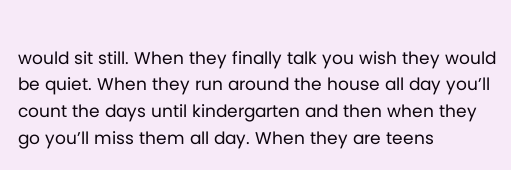would sit still. When they finally talk you wish they would be quiet. When they run around the house all day you’ll count the days until kindergarten and then when they go you’ll miss them all day. When they are teens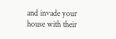and invade your house with their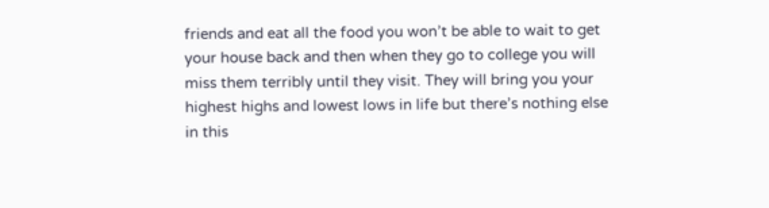friends and eat all the food you won’t be able to wait to get your house back and then when they go to college you will miss them terribly until they visit. They will bring you your highest highs and lowest lows in life but there’s nothing else in this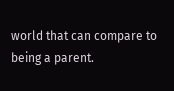world that can compare to being a parent.